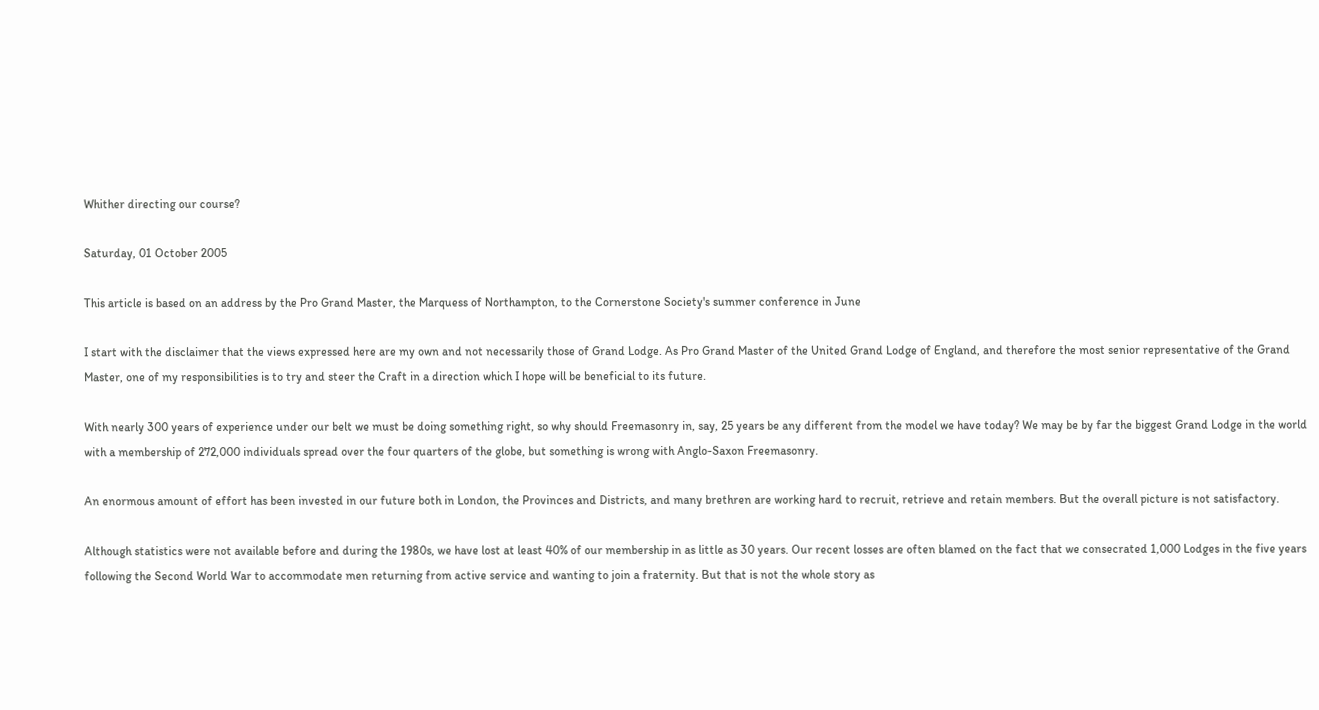Whither directing our course?

Saturday, 01 October 2005

This article is based on an address by the Pro Grand Master, the Marquess of Northampton, to the Cornerstone Society's summer conference in June

I start with the disclaimer that the views expressed here are my own and not necessarily those of Grand Lodge. As Pro Grand Master of the United Grand Lodge of England, and therefore the most senior representative of the Grand Master, one of my responsibilities is to try and steer the Craft in a direction which I hope will be beneficial to its future.

With nearly 300 years of experience under our belt we must be doing something right, so why should Freemasonry in, say, 25 years be any different from the model we have today? We may be by far the biggest Grand Lodge in the world with a membership of 272,000 individuals spread over the four quarters of the globe, but something is wrong with Anglo-Saxon Freemasonry.

An enormous amount of effort has been invested in our future both in London, the Provinces and Districts, and many brethren are working hard to recruit, retrieve and retain members. But the overall picture is not satisfactory.

Although statistics were not available before and during the 1980s, we have lost at least 40% of our membership in as little as 30 years. Our recent losses are often blamed on the fact that we consecrated 1,000 Lodges in the five years following the Second World War to accommodate men returning from active service and wanting to join a fraternity. But that is not the whole story as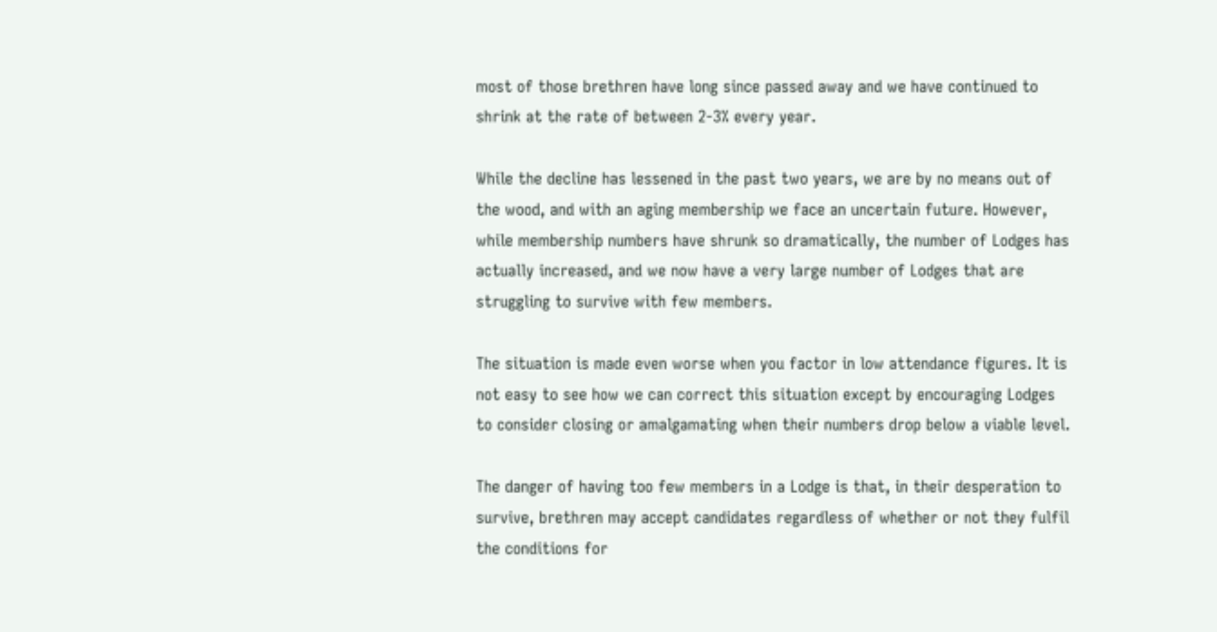most of those brethren have long since passed away and we have continued to shrink at the rate of between 2-3% every year.

While the decline has lessened in the past two years, we are by no means out of the wood, and with an aging membership we face an uncertain future. However, while membership numbers have shrunk so dramatically, the number of Lodges has actually increased, and we now have a very large number of Lodges that are struggling to survive with few members.

The situation is made even worse when you factor in low attendance figures. It is not easy to see how we can correct this situation except by encouraging Lodges to consider closing or amalgamating when their numbers drop below a viable level.

The danger of having too few members in a Lodge is that, in their desperation to survive, brethren may accept candidates regardless of whether or not they fulfil the conditions for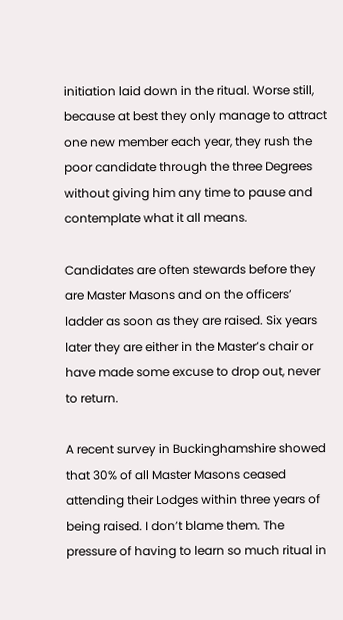initiation laid down in the ritual. Worse still, because at best they only manage to attract one new member each year, they rush the poor candidate through the three Degrees without giving him any time to pause and contemplate what it all means.

Candidates are often stewards before they are Master Masons and on the officers’ ladder as soon as they are raised. Six years later they are either in the Master’s chair or have made some excuse to drop out, never to return.

A recent survey in Buckinghamshire showed that 30% of all Master Masons ceased attending their Lodges within three years of being raised. I don’t blame them. The pressure of having to learn so much ritual in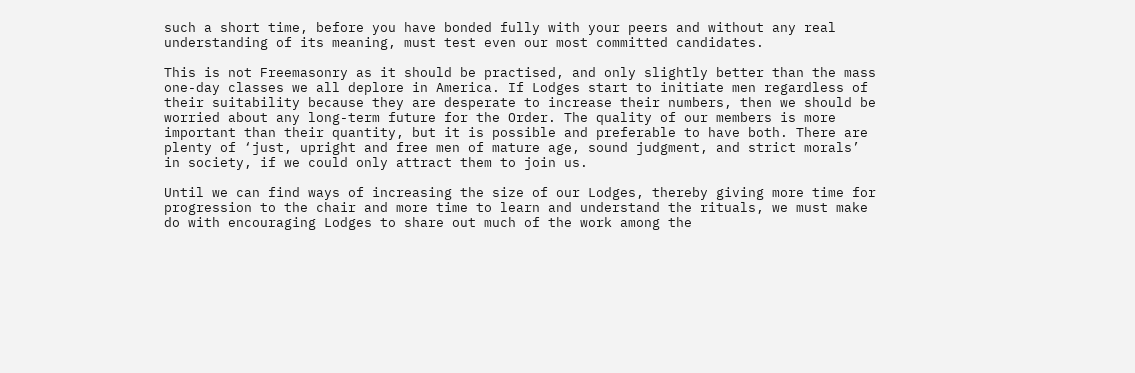such a short time, before you have bonded fully with your peers and without any real understanding of its meaning, must test even our most committed candidates.

This is not Freemasonry as it should be practised, and only slightly better than the mass one-day classes we all deplore in America. If Lodges start to initiate men regardless of their suitability because they are desperate to increase their numbers, then we should be worried about any long-term future for the Order. The quality of our members is more important than their quantity, but it is possible and preferable to have both. There are plenty of ‘just, upright and free men of mature age, sound judgment, and strict morals’ in society, if we could only attract them to join us.

Until we can find ways of increasing the size of our Lodges, thereby giving more time for progression to the chair and more time to learn and understand the rituals, we must make do with encouraging Lodges to share out much of the work among the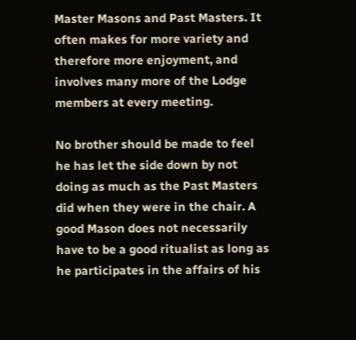Master Masons and Past Masters. It often makes for more variety and therefore more enjoyment, and involves many more of the Lodge members at every meeting.

No brother should be made to feel he has let the side down by not doing as much as the Past Masters did when they were in the chair. A good Mason does not necessarily have to be a good ritualist as long as he participates in the affairs of his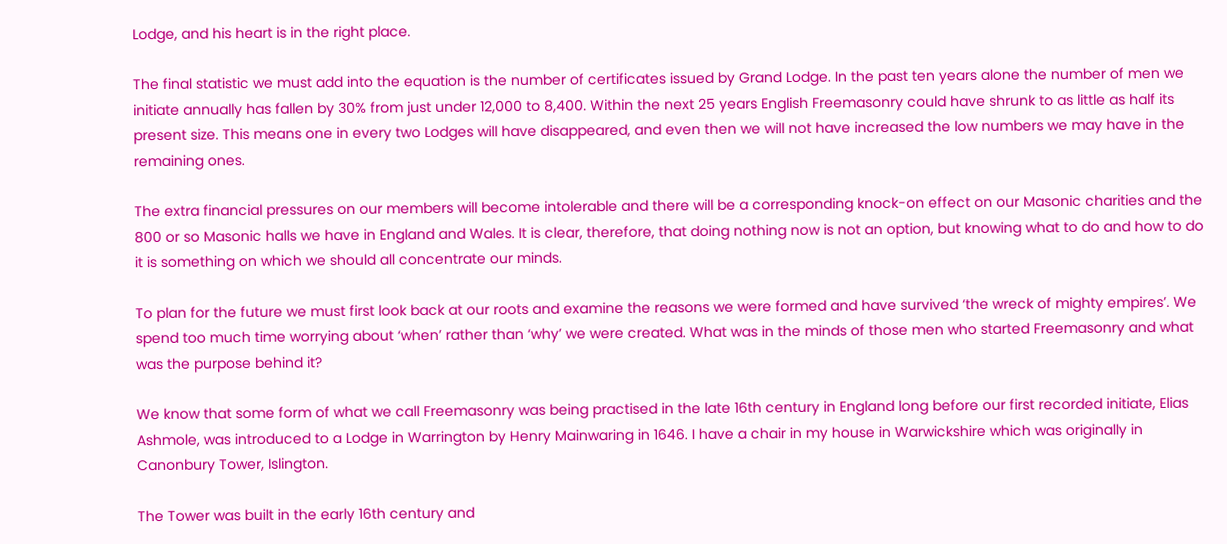Lodge, and his heart is in the right place.

The final statistic we must add into the equation is the number of certificates issued by Grand Lodge. In the past ten years alone the number of men we initiate annually has fallen by 30% from just under 12,000 to 8,400. Within the next 25 years English Freemasonry could have shrunk to as little as half its present size. This means one in every two Lodges will have disappeared, and even then we will not have increased the low numbers we may have in the remaining ones.

The extra financial pressures on our members will become intolerable and there will be a corresponding knock-on effect on our Masonic charities and the 800 or so Masonic halls we have in England and Wales. It is clear, therefore, that doing nothing now is not an option, but knowing what to do and how to do it is something on which we should all concentrate our minds.

To plan for the future we must first look back at our roots and examine the reasons we were formed and have survived ‘the wreck of mighty empires’. We spend too much time worrying about ‘when’ rather than ‘why’ we were created. What was in the minds of those men who started Freemasonry and what was the purpose behind it?

We know that some form of what we call Freemasonry was being practised in the late 16th century in England long before our first recorded initiate, Elias Ashmole, was introduced to a Lodge in Warrington by Henry Mainwaring in 1646. I have a chair in my house in Warwickshire which was originally in Canonbury Tower, Islington.

The Tower was built in the early 16th century and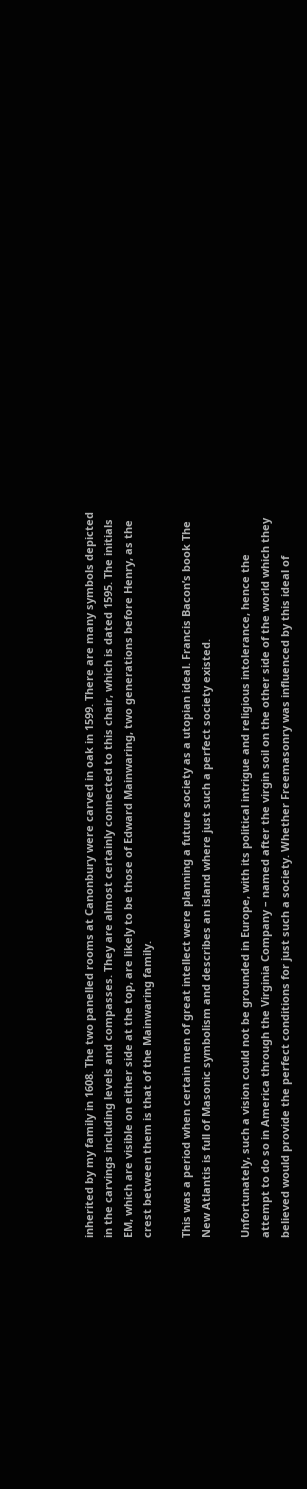inherited by my family in 1608. The two panelled rooms at Canonbury were carved in oak in 1599. There are many symbols depicted in the carvings including levels and compasses. They are almost certainly connected to this chair, which is dated 1595. The initials EM, which are visible on either side at the top, are likely to be those of Edward Mainwaring, two generations before Henry, as the crest between them is that of the Mainwaring family.

This was a period when certain men of great intellect were planning a future society as a utopian ideal. Francis Bacon’s book The New Atlantis is full of Masonic symbolism and describes an island where just such a perfect society existed.

Unfortunately, such a vision could not be grounded in Europe, with its political intrigue and religious intolerance, hence the attempt to do so in America through the Virginia Company – named after the virgin soil on the other side of the world which they believed would provide the perfect conditions for just such a society. Whether Freemasonry was influenced by this ideal of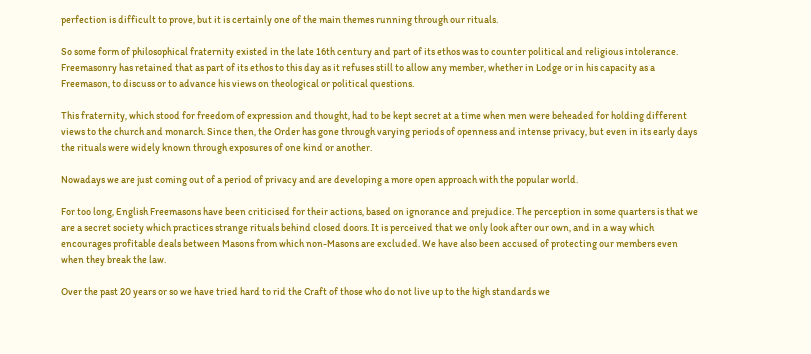perfection is difficult to prove, but it is certainly one of the main themes running through our rituals.

So some form of philosophical fraternity existed in the late 16th century and part of its ethos was to counter political and religious intolerance. Freemasonry has retained that as part of its ethos to this day as it refuses still to allow any member, whether in Lodge or in his capacity as a Freemason, to discuss or to advance his views on theological or political questions.

This fraternity, which stood for freedom of expression and thought, had to be kept secret at a time when men were beheaded for holding different views to the church and monarch. Since then, the Order has gone through varying periods of openness and intense privacy, but even in its early days the rituals were widely known through exposures of one kind or another.

Nowadays we are just coming out of a period of privacy and are developing a more open approach with the popular world.

For too long, English Freemasons have been criticised for their actions, based on ignorance and prejudice. The perception in some quarters is that we are a secret society which practices strange rituals behind closed doors. It is perceived that we only look after our own, and in a way which encourages profitable deals between Masons from which non-Masons are excluded. We have also been accused of protecting our members even when they break the law.

Over the past 20 years or so we have tried hard to rid the Craft of those who do not live up to the high standards we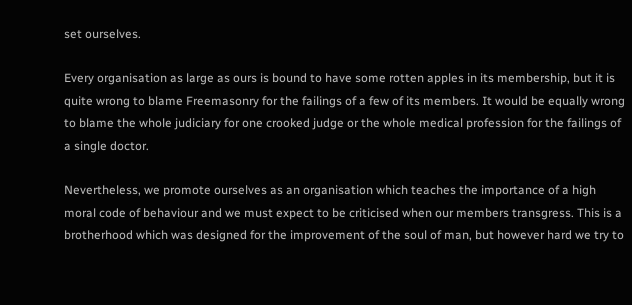set ourselves.

Every organisation as large as ours is bound to have some rotten apples in its membership, but it is quite wrong to blame Freemasonry for the failings of a few of its members. It would be equally wrong to blame the whole judiciary for one crooked judge or the whole medical profession for the failings of a single doctor.

Nevertheless, we promote ourselves as an organisation which teaches the importance of a high moral code of behaviour and we must expect to be criticised when our members transgress. This is a brotherhood which was designed for the improvement of the soul of man, but however hard we try to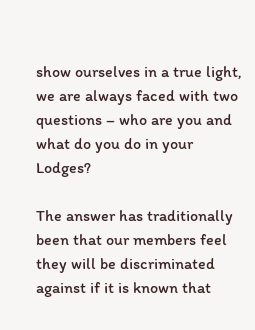show ourselves in a true light, we are always faced with two questions – who are you and what do you do in your Lodges?

The answer has traditionally been that our members feel they will be discriminated against if it is known that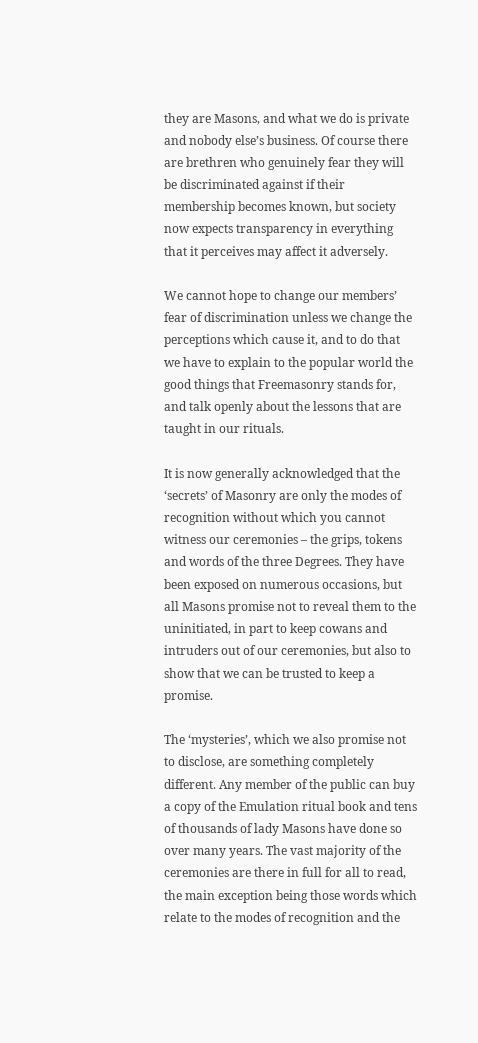they are Masons, and what we do is private and nobody else’s business. Of course there are brethren who genuinely fear they will be discriminated against if their membership becomes known, but society now expects transparency in everything that it perceives may affect it adversely.

We cannot hope to change our members’ fear of discrimination unless we change the perceptions which cause it, and to do that we have to explain to the popular world the good things that Freemasonry stands for, and talk openly about the lessons that are taught in our rituals.

It is now generally acknowledged that the ‘secrets’ of Masonry are only the modes of recognition without which you cannot witness our ceremonies – the grips, tokens and words of the three Degrees. They have been exposed on numerous occasions, but all Masons promise not to reveal them to the uninitiated, in part to keep cowans and intruders out of our ceremonies, but also to show that we can be trusted to keep a promise.

The ‘mysteries’, which we also promise not to disclose, are something completely different. Any member of the public can buy a copy of the Emulation ritual book and tens of thousands of lady Masons have done so over many years. The vast majority of the ceremonies are there in full for all to read, the main exception being those words which relate to the modes of recognition and the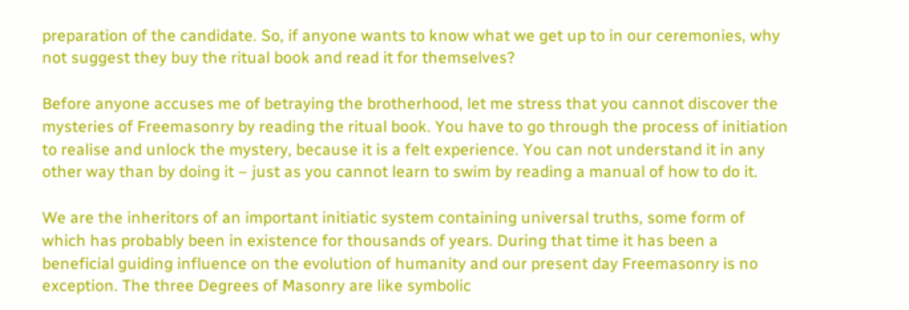preparation of the candidate. So, if anyone wants to know what we get up to in our ceremonies, why not suggest they buy the ritual book and read it for themselves?

Before anyone accuses me of betraying the brotherhood, let me stress that you cannot discover the mysteries of Freemasonry by reading the ritual book. You have to go through the process of initiation to realise and unlock the mystery, because it is a felt experience. You can not understand it in any other way than by doing it – just as you cannot learn to swim by reading a manual of how to do it.

We are the inheritors of an important initiatic system containing universal truths, some form of which has probably been in existence for thousands of years. During that time it has been a beneficial guiding influence on the evolution of humanity and our present day Freemasonry is no exception. The three Degrees of Masonry are like symbolic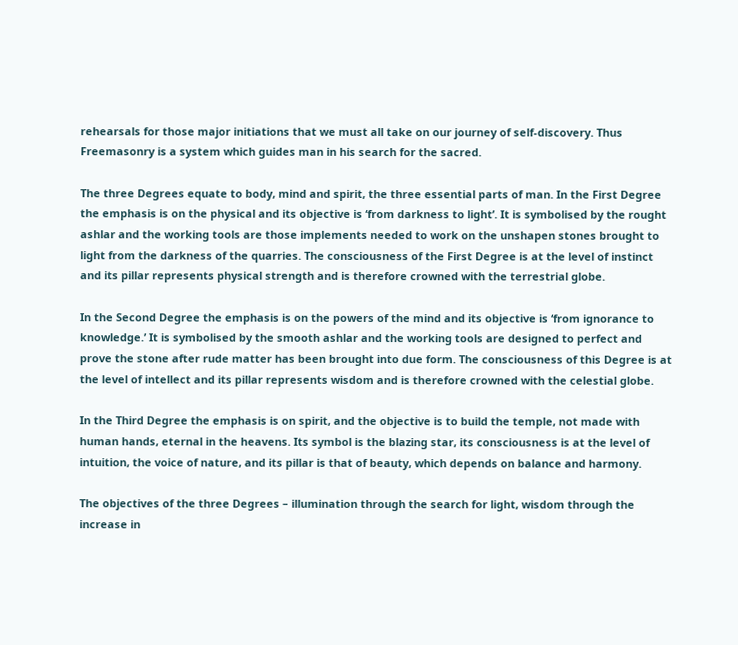rehearsals for those major initiations that we must all take on our journey of self-discovery. Thus Freemasonry is a system which guides man in his search for the sacred.

The three Degrees equate to body, mind and spirit, the three essential parts of man. In the First Degree the emphasis is on the physical and its objective is ‘from darkness to light’. It is symbolised by the rought ashlar and the working tools are those implements needed to work on the unshapen stones brought to light from the darkness of the quarries. The consciousness of the First Degree is at the level of instinct and its pillar represents physical strength and is therefore crowned with the terrestrial globe.

In the Second Degree the emphasis is on the powers of the mind and its objective is ‘from ignorance to knowledge.’ It is symbolised by the smooth ashlar and the working tools are designed to perfect and prove the stone after rude matter has been brought into due form. The consciousness of this Degree is at the level of intellect and its pillar represents wisdom and is therefore crowned with the celestial globe.

In the Third Degree the emphasis is on spirit, and the objective is to build the temple, not made with human hands, eternal in the heavens. Its symbol is the blazing star, its consciousness is at the level of intuition, the voice of nature, and its pillar is that of beauty, which depends on balance and harmony.

The objectives of the three Degrees – illumination through the search for light, wisdom through the increase in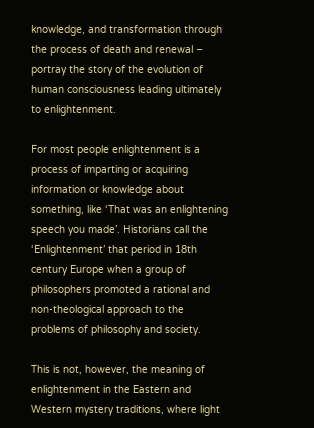knowledge, and transformation through the process of death and renewal – portray the story of the evolution of human consciousness leading ultimately to enlightenment.

For most people enlightenment is a process of imparting or acquiring information or knowledge about something, like ‘That was an enlightening speech you made’. Historians call the ‘Enlightenment’ that period in 18th century Europe when a group of philosophers promoted a rational and non-theological approach to the problems of philosophy and society.

This is not, however, the meaning of enlightenment in the Eastern and Western mystery traditions, where light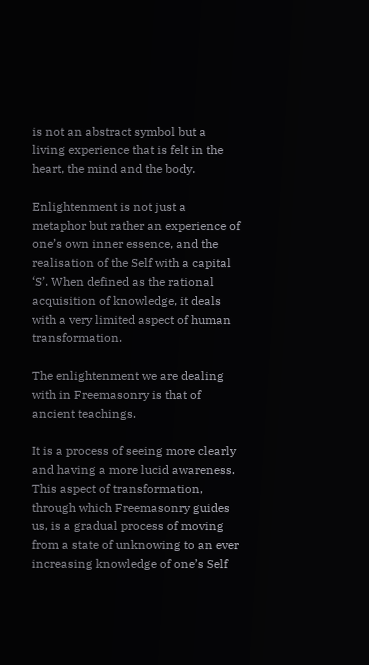is not an abstract symbol but a living experience that is felt in the heart, the mind and the body.

Enlightenment is not just a metaphor but rather an experience of one’s own inner essence, and the realisation of the Self with a capital ‘S’. When defined as the rational acquisition of knowledge, it deals with a very limited aspect of human transformation.

The enlightenment we are dealing with in Freemasonry is that of ancient teachings.

It is a process of seeing more clearly and having a more lucid awareness. This aspect of transformation, through which Freemasonry guides us, is a gradual process of moving from a state of unknowing to an ever increasing knowledge of one’s Self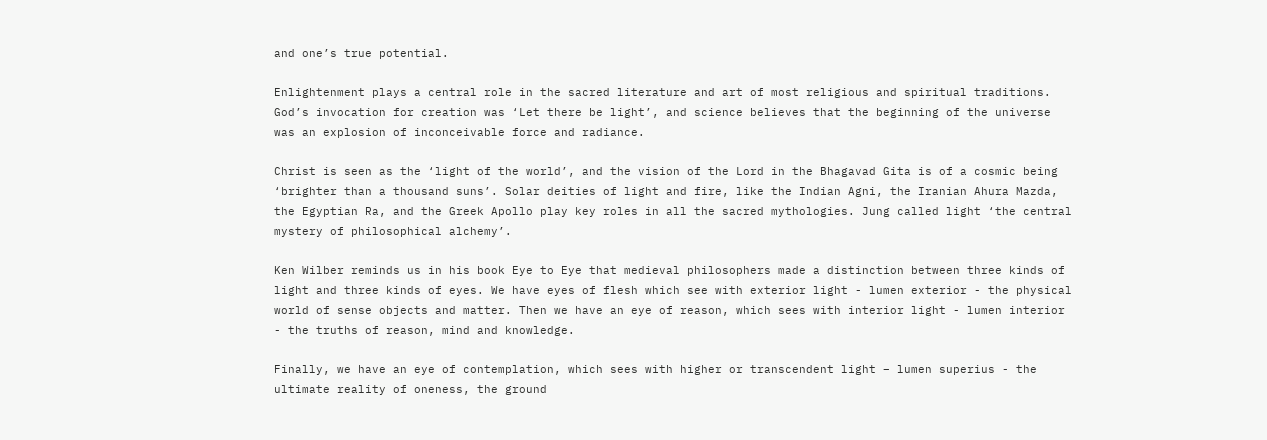and one’s true potential.

Enlightenment plays a central role in the sacred literature and art of most religious and spiritual traditions. God’s invocation for creation was ‘Let there be light’, and science believes that the beginning of the universe was an explosion of inconceivable force and radiance.

Christ is seen as the ‘light of the world’, and the vision of the Lord in the Bhagavad Gita is of a cosmic being ‘brighter than a thousand suns’. Solar deities of light and fire, like the Indian Agni, the Iranian Ahura Mazda, the Egyptian Ra, and the Greek Apollo play key roles in all the sacred mythologies. Jung called light ‘the central mystery of philosophical alchemy’.

Ken Wilber reminds us in his book Eye to Eye that medieval philosophers made a distinction between three kinds of light and three kinds of eyes. We have eyes of flesh which see with exterior light - lumen exterior - the physical world of sense objects and matter. Then we have an eye of reason, which sees with interior light - lumen interior - the truths of reason, mind and knowledge.

Finally, we have an eye of contemplation, which sees with higher or transcendent light – lumen superius - the ultimate reality of oneness, the ground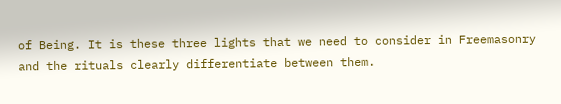of Being. It is these three lights that we need to consider in Freemasonry and the rituals clearly differentiate between them.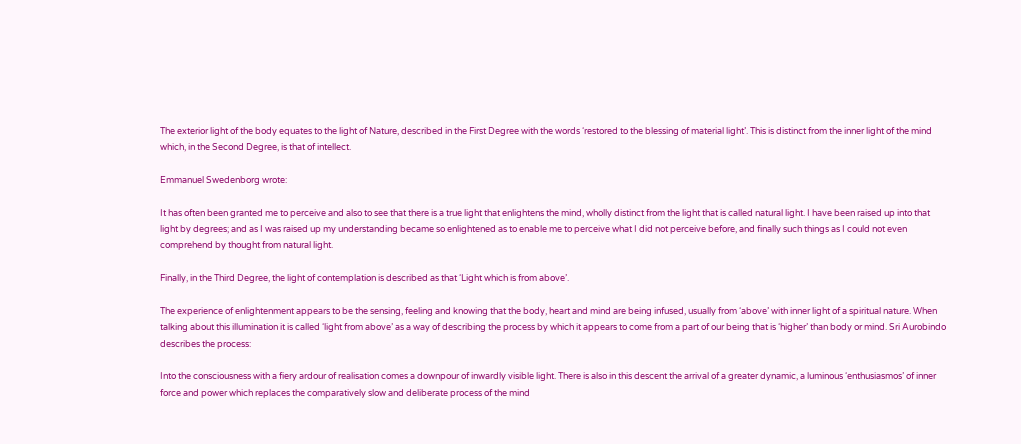The exterior light of the body equates to the light of Nature, described in the First Degree with the words ‘restored to the blessing of material light’. This is distinct from the inner light of the mind which, in the Second Degree, is that of intellect.

Emmanuel Swedenborg wrote:

It has often been granted me to perceive and also to see that there is a true light that enlightens the mind, wholly distinct from the light that is called natural light. I have been raised up into that light by degrees; and as I was raised up my understanding became so enlightened as to enable me to perceive what I did not perceive before, and finally such things as I could not even comprehend by thought from natural light.

Finally, in the Third Degree, the light of contemplation is described as that ‘Light which is from above’.

The experience of enlightenment appears to be the sensing, feeling and knowing that the body, heart and mind are being infused, usually from ‘above’ with inner light of a spiritual nature. When talking about this illumination it is called ‘light from above’ as a way of describing the process by which it appears to come from a part of our being that is ‘higher’ than body or mind. Sri Aurobindo describes the process:

Into the consciousness with a fiery ardour of realisation comes a downpour of inwardly visible light. There is also in this descent the arrival of a greater dynamic, a luminous ‘enthusiasmos’ of inner force and power which replaces the comparatively slow and deliberate process of the mind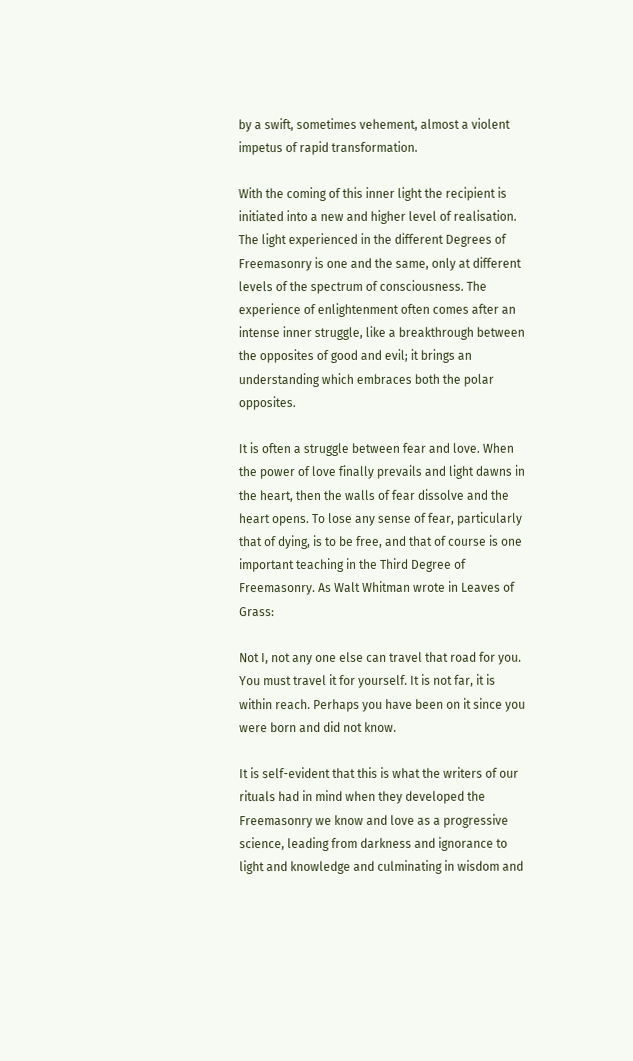by a swift, sometimes vehement, almost a violent impetus of rapid transformation.

With the coming of this inner light the recipient is initiated into a new and higher level of realisation. The light experienced in the different Degrees of Freemasonry is one and the same, only at different levels of the spectrum of consciousness. The experience of enlightenment often comes after an intense inner struggle, like a breakthrough between the opposites of good and evil; it brings an understanding which embraces both the polar opposites.

It is often a struggle between fear and love. When the power of love finally prevails and light dawns in the heart, then the walls of fear dissolve and the heart opens. To lose any sense of fear, particularly that of dying, is to be free, and that of course is one important teaching in the Third Degree of Freemasonry. As Walt Whitman wrote in Leaves of Grass:

Not I, not any one else can travel that road for you. You must travel it for yourself. It is not far, it is within reach. Perhaps you have been on it since you were born and did not know.

It is self-evident that this is what the writers of our rituals had in mind when they developed the Freemasonry we know and love as a progressive science, leading from darkness and ignorance to light and knowledge and culminating in wisdom and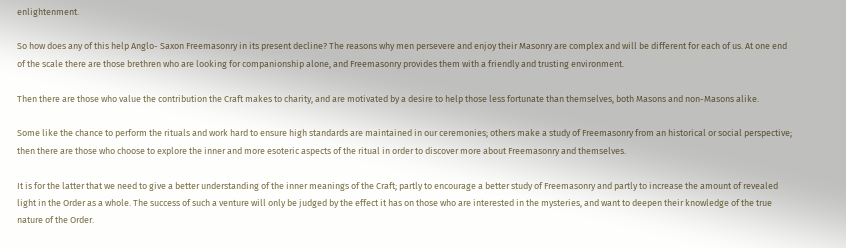enlightenment.

So how does any of this help Anglo- Saxon Freemasonry in its present decline? The reasons why men persevere and enjoy their Masonry are complex and will be different for each of us. At one end of the scale there are those brethren who are looking for companionship alone, and Freemasonry provides them with a friendly and trusting environment.

Then there are those who value the contribution the Craft makes to charity, and are motivated by a desire to help those less fortunate than themselves, both Masons and non-Masons alike.

Some like the chance to perform the rituals and work hard to ensure high standards are maintained in our ceremonies; others make a study of Freemasonry from an historical or social perspective; then there are those who choose to explore the inner and more esoteric aspects of the ritual in order to discover more about Freemasonry and themselves.

It is for the latter that we need to give a better understanding of the inner meanings of the Craft; partly to encourage a better study of Freemasonry and partly to increase the amount of revealed light in the Order as a whole. The success of such a venture will only be judged by the effect it has on those who are interested in the mysteries, and want to deepen their knowledge of the true nature of the Order.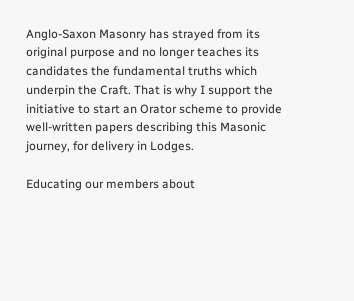Anglo-Saxon Masonry has strayed from its original purpose and no longer teaches its candidates the fundamental truths which underpin the Craft. That is why I support the initiative to start an Orator scheme to provide well-written papers describing this Masonic journey, for delivery in Lodges.

Educating our members about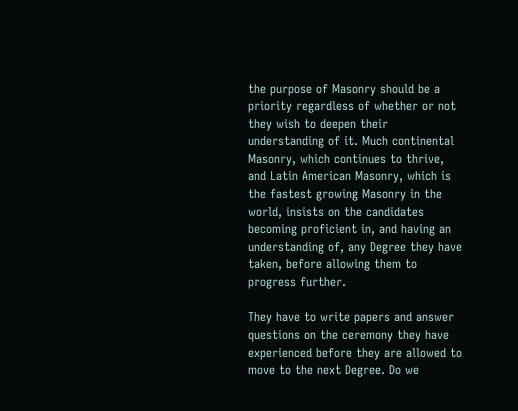the purpose of Masonry should be a priority regardless of whether or not they wish to deepen their understanding of it. Much continental Masonry, which continues to thrive, and Latin American Masonry, which is the fastest growing Masonry in the world, insists on the candidates becoming proficient in, and having an understanding of, any Degree they have taken, before allowing them to progress further.

They have to write papers and answer questions on the ceremony they have experienced before they are allowed to move to the next Degree. Do we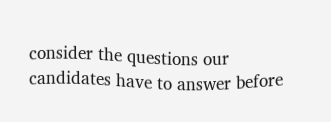consider the questions our candidates have to answer before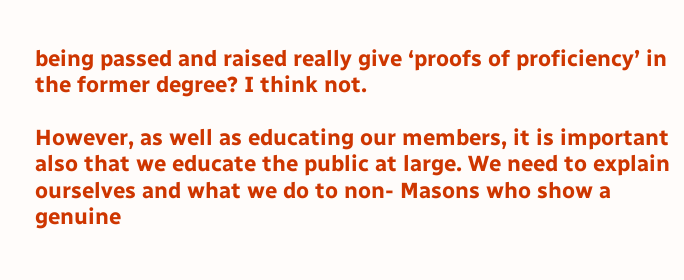being passed and raised really give ‘proofs of proficiency’ in the former degree? I think not.

However, as well as educating our members, it is important also that we educate the public at large. We need to explain ourselves and what we do to non- Masons who show a genuine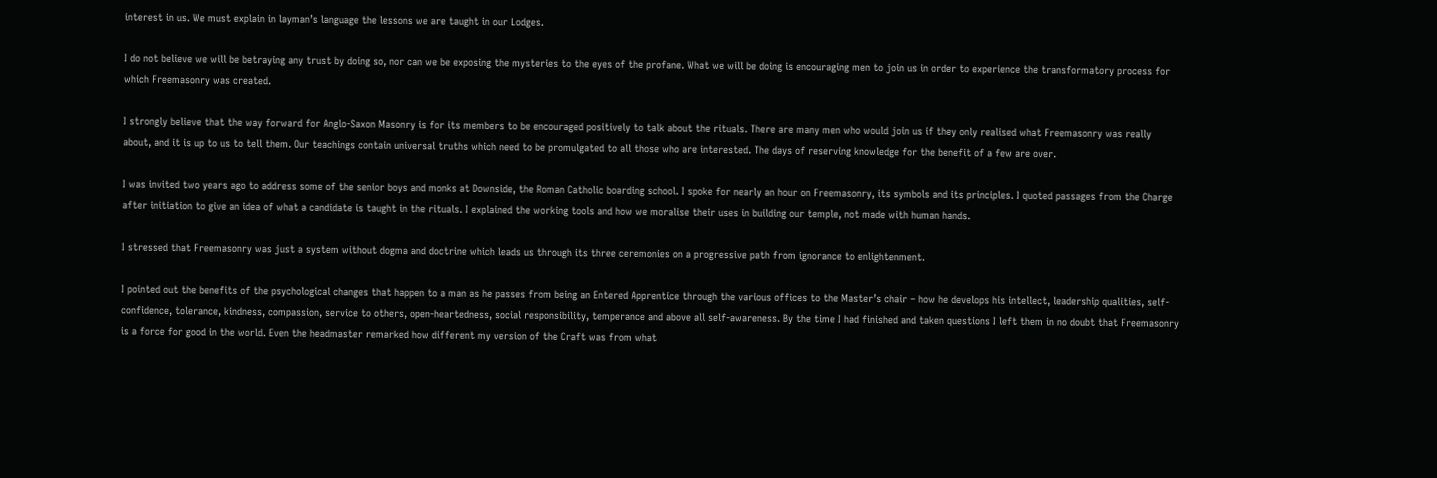interest in us. We must explain in layman’s language the lessons we are taught in our Lodges.

I do not believe we will be betraying any trust by doing so, nor can we be exposing the mysteries to the eyes of the profane. What we will be doing is encouraging men to join us in order to experience the transformatory process for which Freemasonry was created.

I strongly believe that the way forward for Anglo-Saxon Masonry is for its members to be encouraged positively to talk about the rituals. There are many men who would join us if they only realised what Freemasonry was really about, and it is up to us to tell them. Our teachings contain universal truths which need to be promulgated to all those who are interested. The days of reserving knowledge for the benefit of a few are over.

I was invited two years ago to address some of the senior boys and monks at Downside, the Roman Catholic boarding school. I spoke for nearly an hour on Freemasonry, its symbols and its principles. I quoted passages from the Charge after initiation to give an idea of what a candidate is taught in the rituals. I explained the working tools and how we moralise their uses in building our temple, not made with human hands.

I stressed that Freemasonry was just a system without dogma and doctrine which leads us through its three ceremonies on a progressive path from ignorance to enlightenment.

I pointed out the benefits of the psychological changes that happen to a man as he passes from being an Entered Apprentice through the various offices to the Master’s chair – how he develops his intellect, leadership qualities, self-confidence, tolerance, kindness, compassion, service to others, open-heartedness, social responsibility, temperance and above all self-awareness. By the time I had finished and taken questions I left them in no doubt that Freemasonry is a force for good in the world. Even the headmaster remarked how different my version of the Craft was from what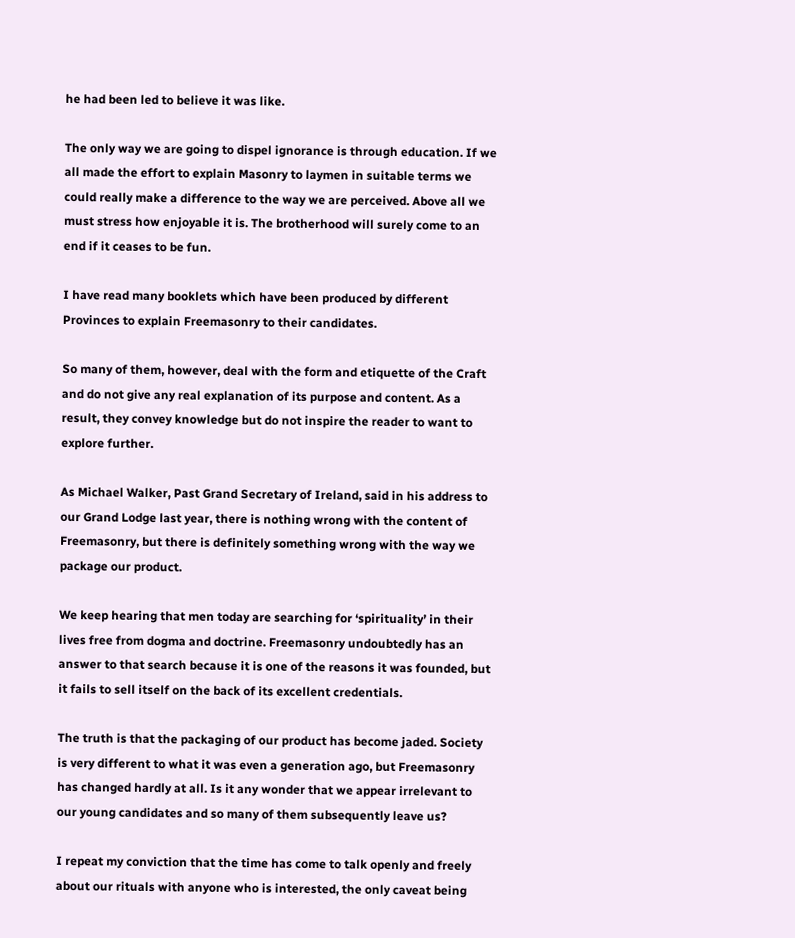he had been led to believe it was like.

The only way we are going to dispel ignorance is through education. If we all made the effort to explain Masonry to laymen in suitable terms we could really make a difference to the way we are perceived. Above all we must stress how enjoyable it is. The brotherhood will surely come to an end if it ceases to be fun.

I have read many booklets which have been produced by different Provinces to explain Freemasonry to their candidates.

So many of them, however, deal with the form and etiquette of the Craft and do not give any real explanation of its purpose and content. As a result, they convey knowledge but do not inspire the reader to want to explore further.

As Michael Walker, Past Grand Secretary of Ireland, said in his address to our Grand Lodge last year, there is nothing wrong with the content of Freemasonry, but there is definitely something wrong with the way we package our product.

We keep hearing that men today are searching for ‘spirituality’ in their lives free from dogma and doctrine. Freemasonry undoubtedly has an answer to that search because it is one of the reasons it was founded, but it fails to sell itself on the back of its excellent credentials.

The truth is that the packaging of our product has become jaded. Society is very different to what it was even a generation ago, but Freemasonry has changed hardly at all. Is it any wonder that we appear irrelevant to our young candidates and so many of them subsequently leave us?

I repeat my conviction that the time has come to talk openly and freely about our rituals with anyone who is interested, the only caveat being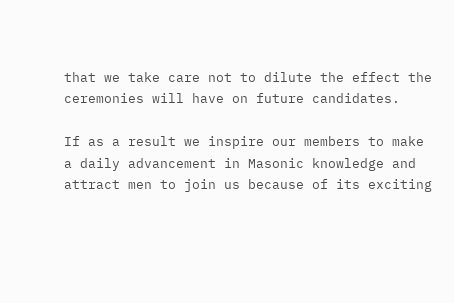that we take care not to dilute the effect the ceremonies will have on future candidates.

If as a result we inspire our members to make a daily advancement in Masonic knowledge and attract men to join us because of its exciting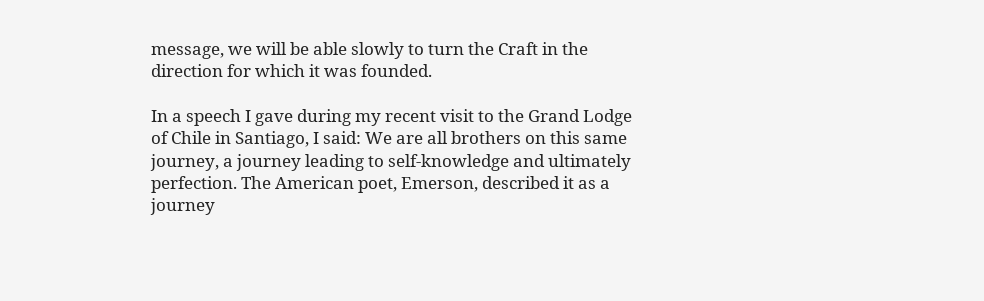message, we will be able slowly to turn the Craft in the direction for which it was founded.

In a speech I gave during my recent visit to the Grand Lodge of Chile in Santiago, I said: We are all brothers on this same journey, a journey leading to self-knowledge and ultimately perfection. The American poet, Emerson, described it as a journey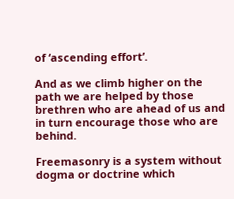of ‘ascending effort’.

And as we climb higher on the path we are helped by those brethren who are ahead of us and in turn encourage those who are behind.

Freemasonry is a system without dogma or doctrine which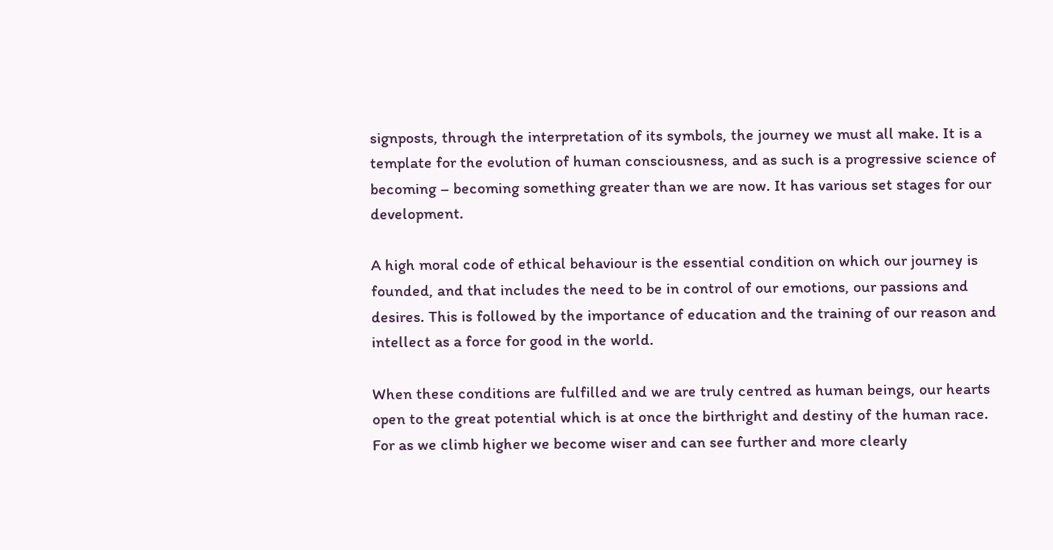signposts, through the interpretation of its symbols, the journey we must all make. It is a template for the evolution of human consciousness, and as such is a progressive science of becoming – becoming something greater than we are now. It has various set stages for our development.

A high moral code of ethical behaviour is the essential condition on which our journey is founded, and that includes the need to be in control of our emotions, our passions and desires. This is followed by the importance of education and the training of our reason and intellect as a force for good in the world.

When these conditions are fulfilled and we are truly centred as human beings, our hearts open to the great potential which is at once the birthright and destiny of the human race. For as we climb higher we become wiser and can see further and more clearly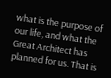what is the purpose of our life, and what the Great Architect has planned for us. That is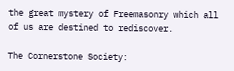the great mystery of Freemasonry which all of us are destined to rediscover.

The Cornerstone Society: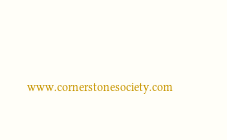www.cornerstonesociety.com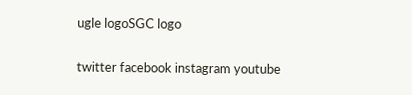ugle logoSGC logo

twitter facebook instagram youtube